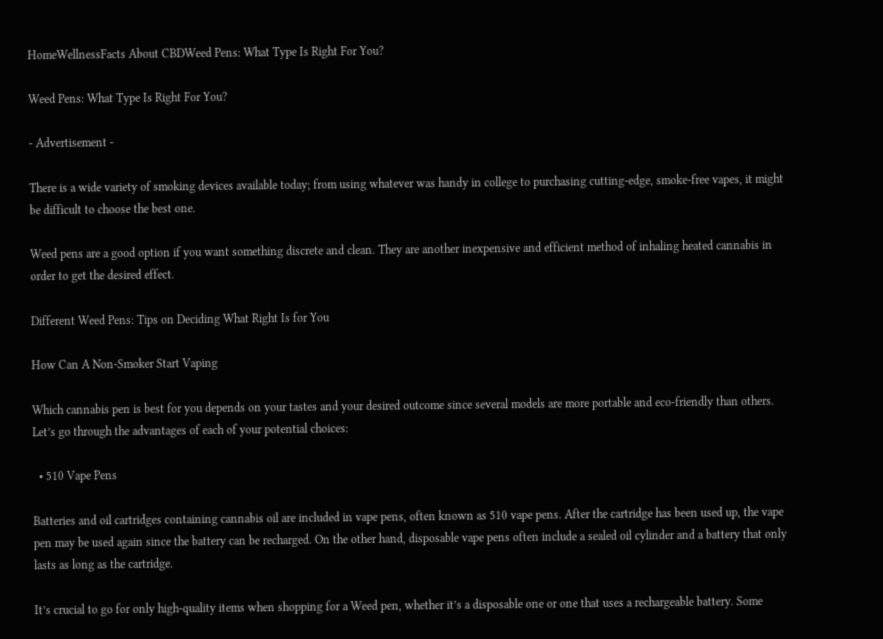HomeWellnessFacts About CBDWeed Pens: What Type Is Right For You?

Weed Pens: What Type Is Right For You?

- Advertisement -

There is a wide variety of smoking devices available today; from using whatever was handy in college to purchasing cutting-edge, smoke-free vapes, it might be difficult to choose the best one.

Weed pens are a good option if you want something discrete and clean. They are another inexpensive and efficient method of inhaling heated cannabis in order to get the desired effect.

Different Weed Pens: Tips on Deciding What Right Is for You

How Can A Non-Smoker Start Vaping

Which cannabis pen is best for you depends on your tastes and your desired outcome since several models are more portable and eco-friendly than others. Let’s go through the advantages of each of your potential choices:

  • 510 Vape Pens

Batteries and oil cartridges containing cannabis oil are included in vape pens, often known as 510 vape pens. After the cartridge has been used up, the vape pen may be used again since the battery can be recharged. On the other hand, disposable vape pens often include a sealed oil cylinder and a battery that only lasts as long as the cartridge.

It’s crucial to go for only high-quality items when shopping for a Weed pen, whether it’s a disposable one or one that uses a rechargeable battery. Some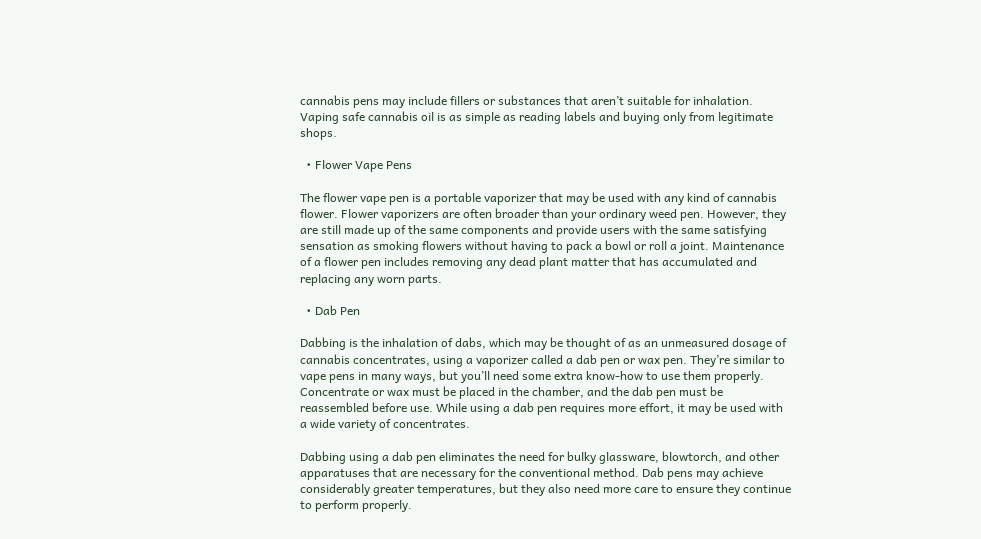cannabis pens may include fillers or substances that aren’t suitable for inhalation. Vaping safe cannabis oil is as simple as reading labels and buying only from legitimate shops.

  • Flower Vape Pens

The flower vape pen is a portable vaporizer that may be used with any kind of cannabis flower. Flower vaporizers are often broader than your ordinary weed pen. However, they are still made up of the same components and provide users with the same satisfying sensation as smoking flowers without having to pack a bowl or roll a joint. Maintenance of a flower pen includes removing any dead plant matter that has accumulated and replacing any worn parts.

  • Dab Pen

Dabbing is the inhalation of dabs, which may be thought of as an unmeasured dosage of cannabis concentrates, using a vaporizer called a dab pen or wax pen. They’re similar to vape pens in many ways, but you’ll need some extra know-how to use them properly. Concentrate or wax must be placed in the chamber, and the dab pen must be reassembled before use. While using a dab pen requires more effort, it may be used with a wide variety of concentrates.

Dabbing using a dab pen eliminates the need for bulky glassware, blowtorch, and other apparatuses that are necessary for the conventional method. Dab pens may achieve considerably greater temperatures, but they also need more care to ensure they continue to perform properly.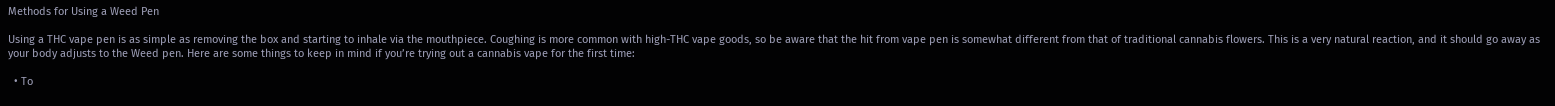Methods for Using a Weed Pen

Using a THC vape pen is as simple as removing the box and starting to inhale via the mouthpiece. Coughing is more common with high-THC vape goods, so be aware that the hit from vape pen is somewhat different from that of traditional cannabis flowers. This is a very natural reaction, and it should go away as your body adjusts to the Weed pen. Here are some things to keep in mind if you’re trying out a cannabis vape for the first time:

  • To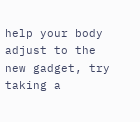help your body adjust to the new gadget, try taking a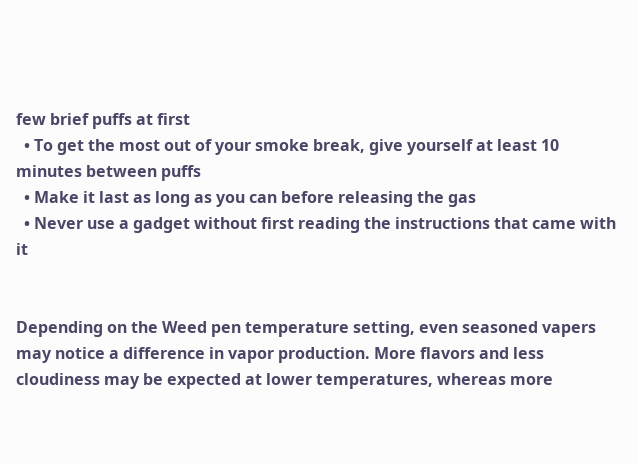few brief puffs at first
  • To get the most out of your smoke break, give yourself at least 10 minutes between puffs
  • Make it last as long as you can before releasing the gas
  • Never use a gadget without first reading the instructions that came with it


Depending on the Weed pen temperature setting, even seasoned vapers may notice a difference in vapor production. More flavors and less cloudiness may be expected at lower temperatures, whereas more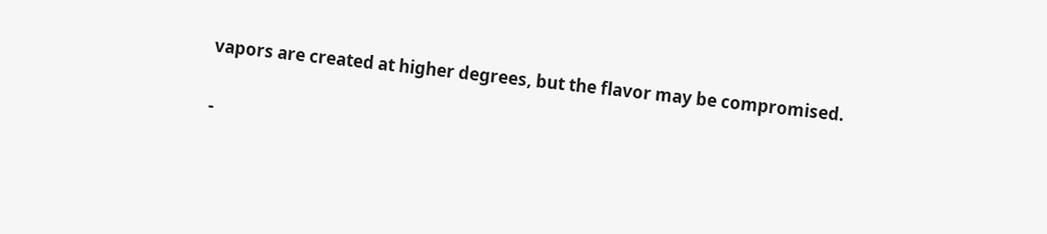vapors are created at higher degrees, but the flavor may be compromised.

-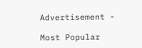Advertisement -

Most Popular